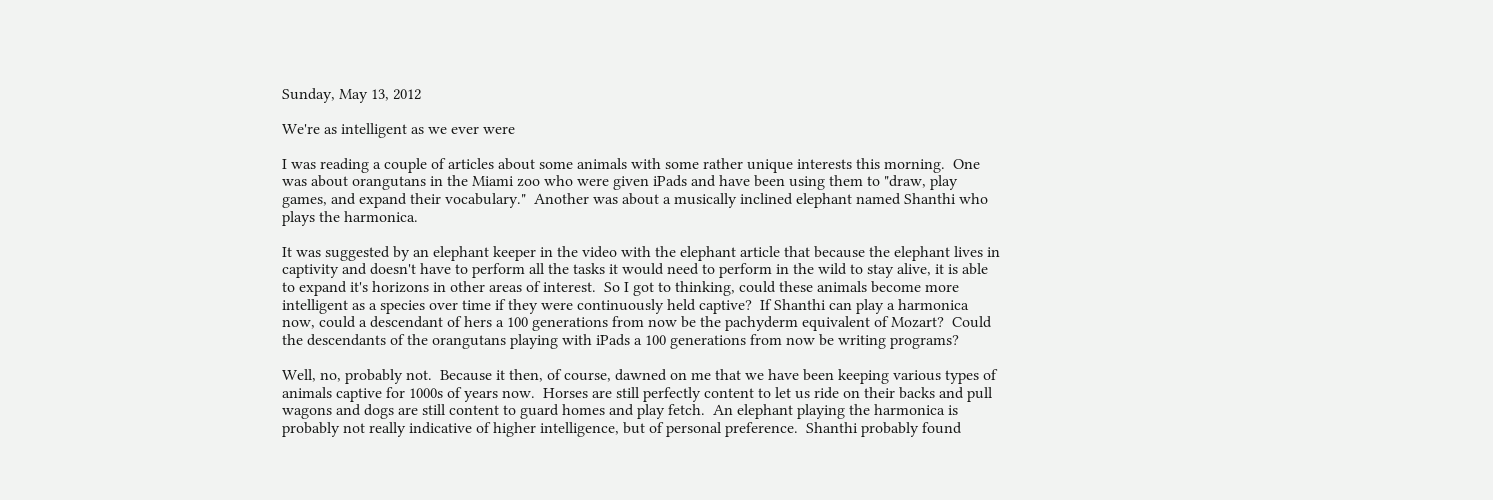Sunday, May 13, 2012

We're as intelligent as we ever were

I was reading a couple of articles about some animals with some rather unique interests this morning.  One was about orangutans in the Miami zoo who were given iPads and have been using them to "draw, play games, and expand their vocabulary."  Another was about a musically inclined elephant named Shanthi who plays the harmonica.

It was suggested by an elephant keeper in the video with the elephant article that because the elephant lives in captivity and doesn't have to perform all the tasks it would need to perform in the wild to stay alive, it is able to expand it's horizons in other areas of interest.  So I got to thinking, could these animals become more intelligent as a species over time if they were continuously held captive?  If Shanthi can play a harmonica now, could a descendant of hers a 100 generations from now be the pachyderm equivalent of Mozart?  Could the descendants of the orangutans playing with iPads a 100 generations from now be writing programs?

Well, no, probably not.  Because it then, of course, dawned on me that we have been keeping various types of animals captive for 1000s of years now.  Horses are still perfectly content to let us ride on their backs and pull wagons and dogs are still content to guard homes and play fetch.  An elephant playing the harmonica is probably not really indicative of higher intelligence, but of personal preference.  Shanthi probably found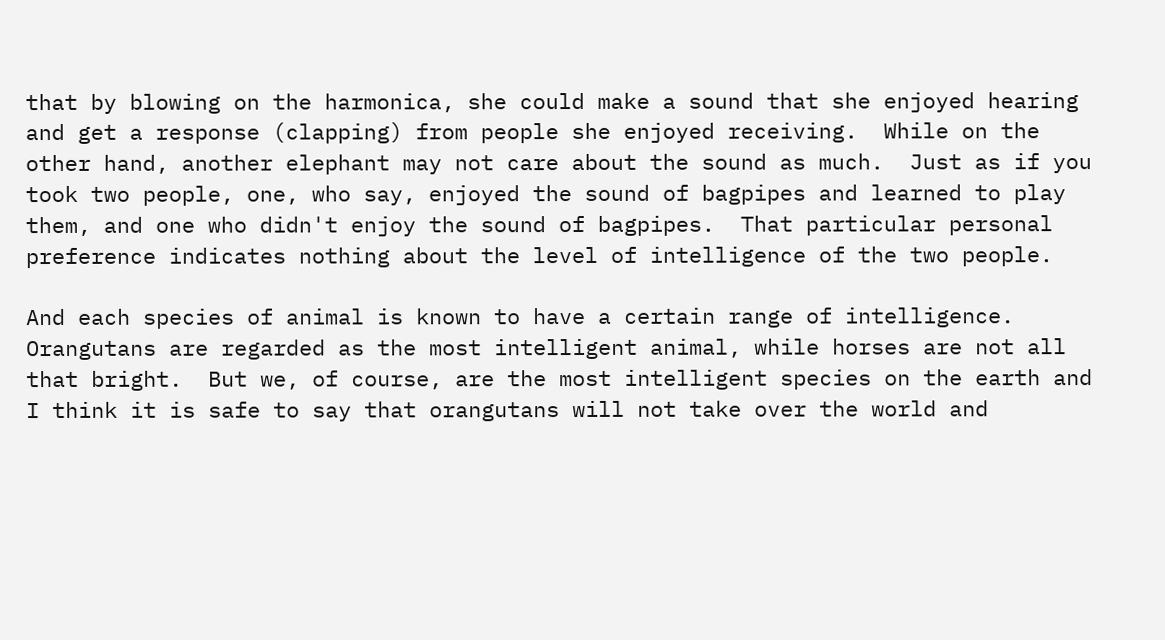that by blowing on the harmonica, she could make a sound that she enjoyed hearing and get a response (clapping) from people she enjoyed receiving.  While on the other hand, another elephant may not care about the sound as much.  Just as if you took two people, one, who say, enjoyed the sound of bagpipes and learned to play them, and one who didn't enjoy the sound of bagpipes.  That particular personal preference indicates nothing about the level of intelligence of the two people.

And each species of animal is known to have a certain range of intelligence.  Orangutans are regarded as the most intelligent animal, while horses are not all that bright.  But we, of course, are the most intelligent species on the earth and I think it is safe to say that orangutans will not take over the world and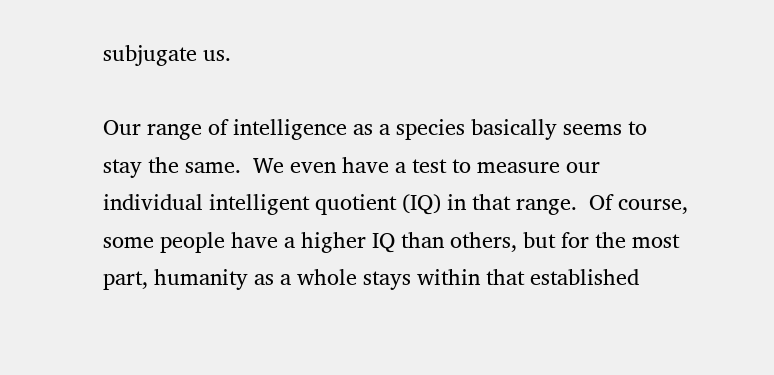subjugate us.

Our range of intelligence as a species basically seems to stay the same.  We even have a test to measure our individual intelligent quotient (IQ) in that range.  Of course, some people have a higher IQ than others, but for the most part, humanity as a whole stays within that established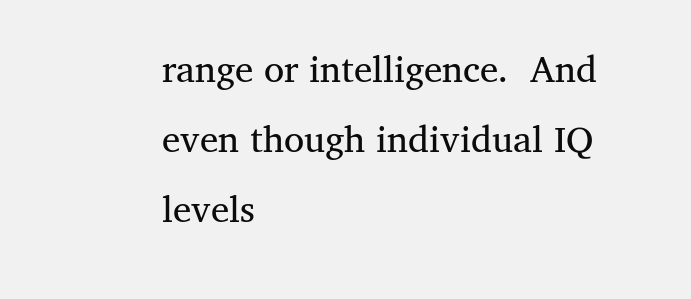range or intelligence.  And even though individual IQ levels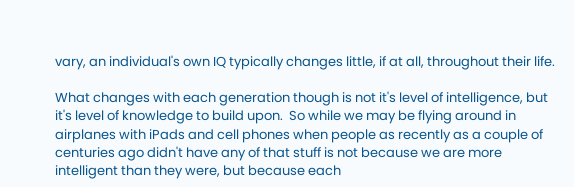vary, an individual's own IQ typically changes little, if at all, throughout their life.

What changes with each generation though is not it's level of intelligence, but it's level of knowledge to build upon.  So while we may be flying around in airplanes with iPads and cell phones when people as recently as a couple of centuries ago didn't have any of that stuff is not because we are more intelligent than they were, but because each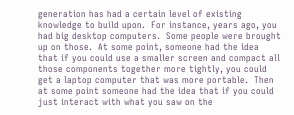generation has had a certain level of existing knowledge to build upon.  For instance, years ago, you had big desktop computers.  Some people were brought up on those.  At some point, someone had the idea that if you could use a smaller screen and compact all those components together more tightly, you could get a laptop computer that was more portable.  Then at some point someone had the idea that if you could just interact with what you saw on the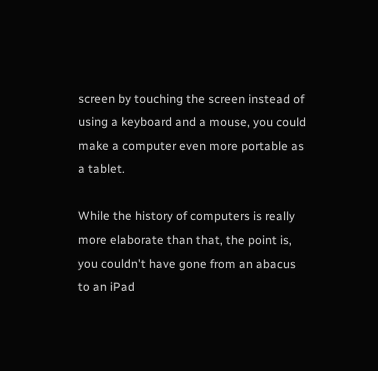screen by touching the screen instead of using a keyboard and a mouse, you could make a computer even more portable as a tablet.

While the history of computers is really more elaborate than that, the point is, you couldn't have gone from an abacus to an iPad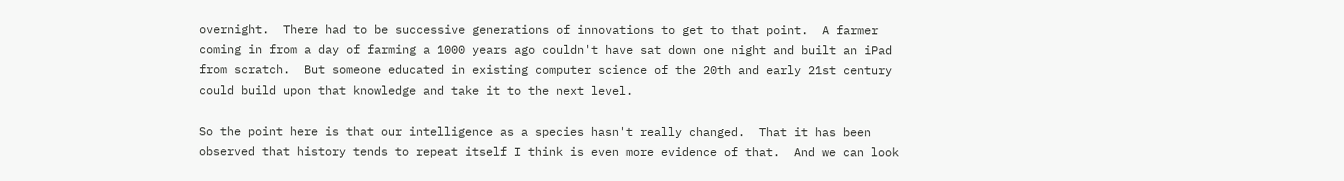overnight.  There had to be successive generations of innovations to get to that point.  A farmer coming in from a day of farming a 1000 years ago couldn't have sat down one night and built an iPad from scratch.  But someone educated in existing computer science of the 20th and early 21st century could build upon that knowledge and take it to the next level.

So the point here is that our intelligence as a species hasn't really changed.  That it has been observed that history tends to repeat itself I think is even more evidence of that.  And we can look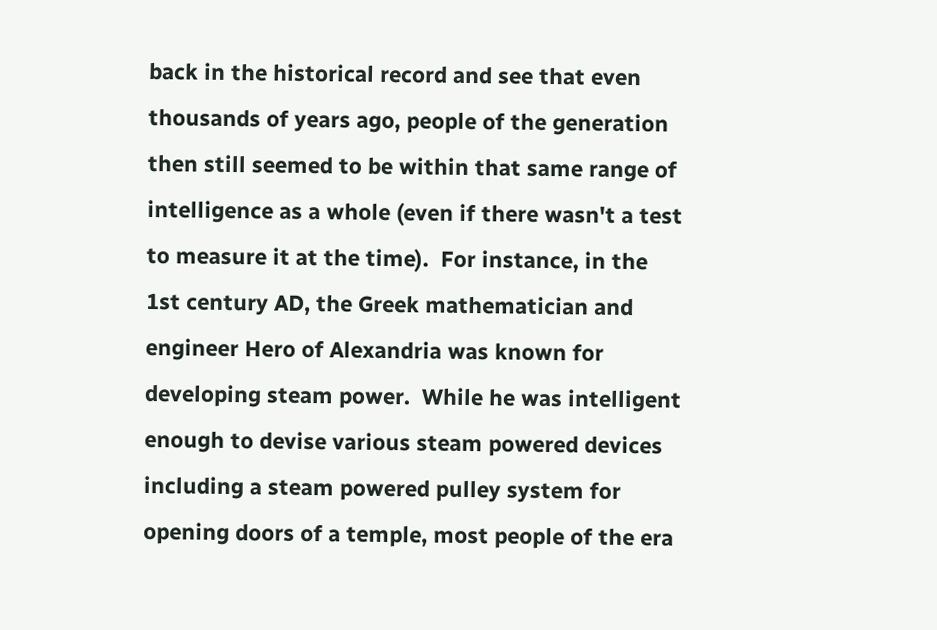back in the historical record and see that even thousands of years ago, people of the generation then still seemed to be within that same range of intelligence as a whole (even if there wasn't a test to measure it at the time).  For instance, in the 1st century AD, the Greek mathematician and engineer Hero of Alexandria was known for developing steam power.  While he was intelligent enough to devise various steam powered devices including a steam powered pulley system for opening doors of a temple, most people of the era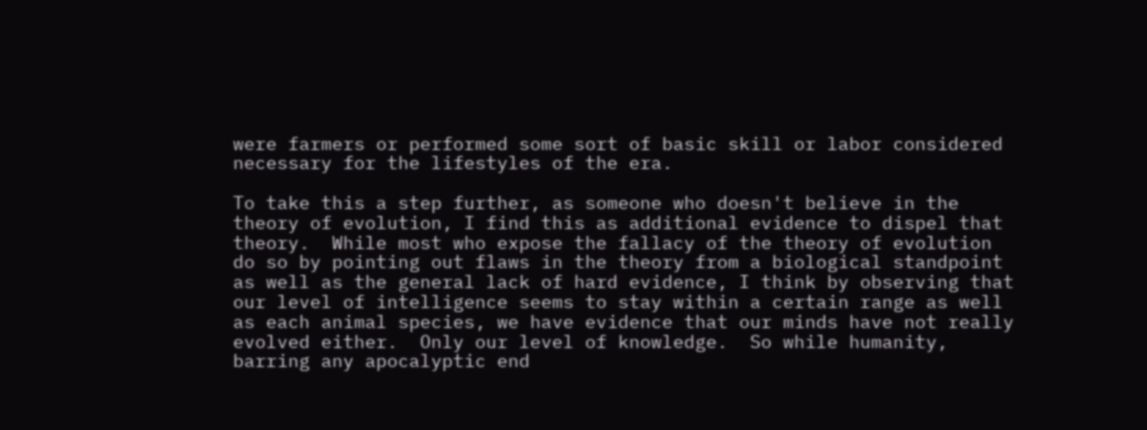were farmers or performed some sort of basic skill or labor considered necessary for the lifestyles of the era.

To take this a step further, as someone who doesn't believe in the theory of evolution, I find this as additional evidence to dispel that theory.  While most who expose the fallacy of the theory of evolution do so by pointing out flaws in the theory from a biological standpoint as well as the general lack of hard evidence, I think by observing that our level of intelligence seems to stay within a certain range as well as each animal species, we have evidence that our minds have not really evolved either.  Only our level of knowledge.  So while humanity, barring any apocalyptic end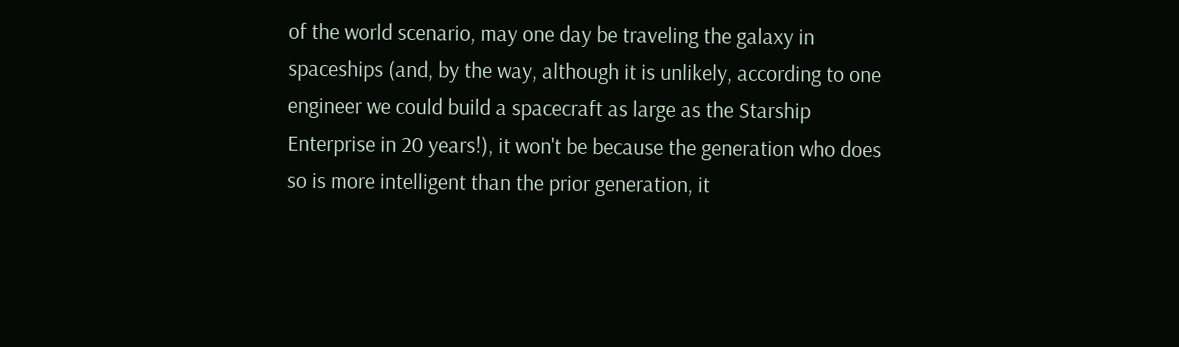of the world scenario, may one day be traveling the galaxy in spaceships (and, by the way, although it is unlikely, according to one engineer we could build a spacecraft as large as the Starship Enterprise in 20 years!), it won't be because the generation who does so is more intelligent than the prior generation, it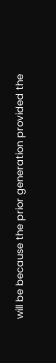will be because the prior generation provided the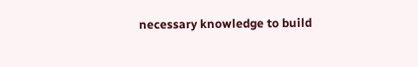necessary knowledge to build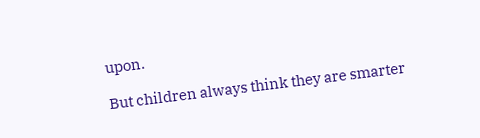upon.

But children always think they are smarter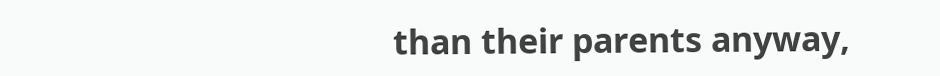than their parents anyway,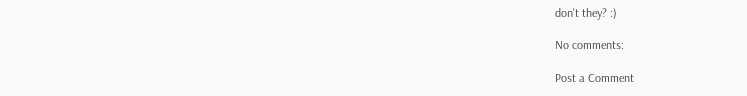don't they? :)

No comments:

Post a Comment